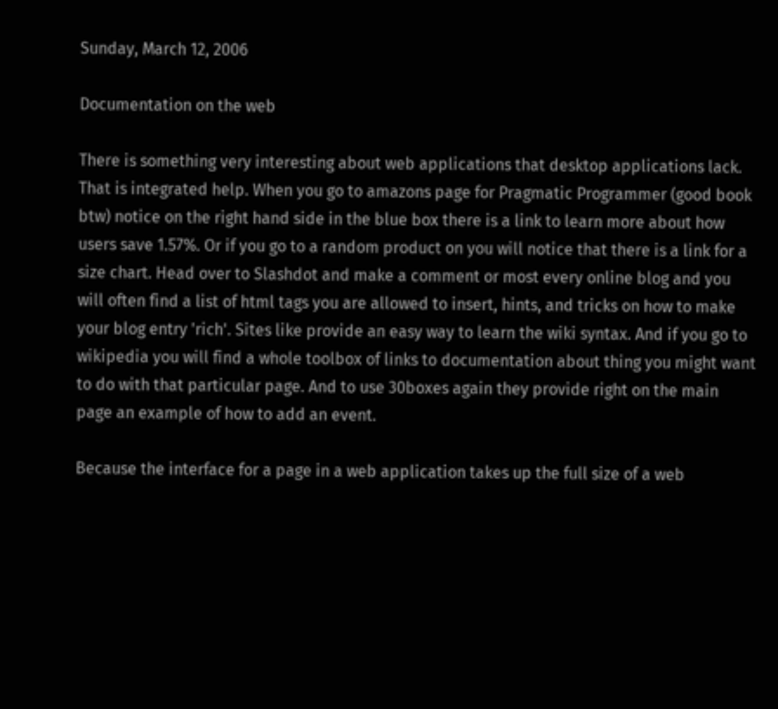Sunday, March 12, 2006

Documentation on the web

There is something very interesting about web applications that desktop applications lack. That is integrated help. When you go to amazons page for Pragmatic Programmer (good book btw) notice on the right hand side in the blue box there is a link to learn more about how users save 1.57%. Or if you go to a random product on you will notice that there is a link for a size chart. Head over to Slashdot and make a comment or most every online blog and you will often find a list of html tags you are allowed to insert, hints, and tricks on how to make your blog entry 'rich'. Sites like provide an easy way to learn the wiki syntax. And if you go to wikipedia you will find a whole toolbox of links to documentation about thing you might want to do with that particular page. And to use 30boxes again they provide right on the main page an example of how to add an event.

Because the interface for a page in a web application takes up the full size of a web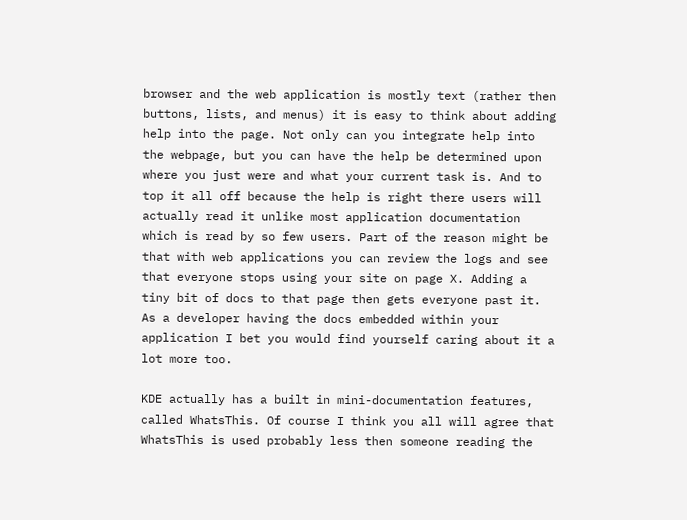browser and the web application is mostly text (rather then buttons, lists, and menus) it is easy to think about adding help into the page. Not only can you integrate help into the webpage, but you can have the help be determined upon where you just were and what your current task is. And to top it all off because the help is right there users will actually read it unlike most application documentation which is read by so few users. Part of the reason might be that with web applications you can review the logs and see that everyone stops using your site on page X. Adding a tiny bit of docs to that page then gets everyone past it. As a developer having the docs embedded within your application I bet you would find yourself caring about it a lot more too.

KDE actually has a built in mini-documentation features, called WhatsThis. Of course I think you all will agree that WhatsThis is used probably less then someone reading the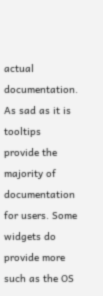actual documentation. As sad as it is tooltips provide the majority of documentation for users. Some widgets do provide more such as the OS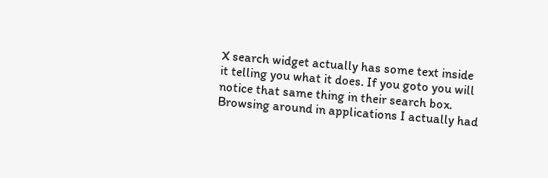X search widget actually has some text inside it telling you what it does. If you goto you will notice that same thing in their search box. Browsing around in applications I actually had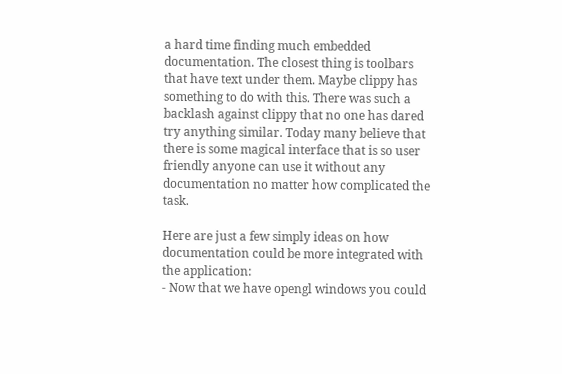a hard time finding much embedded documentation. The closest thing is toolbars that have text under them. Maybe clippy has something to do with this. There was such a backlash against clippy that no one has dared try anything similar. Today many believe that there is some magical interface that is so user friendly anyone can use it without any documentation no matter how complicated the task.

Here are just a few simply ideas on how documentation could be more integrated with the application:
- Now that we have opengl windows you could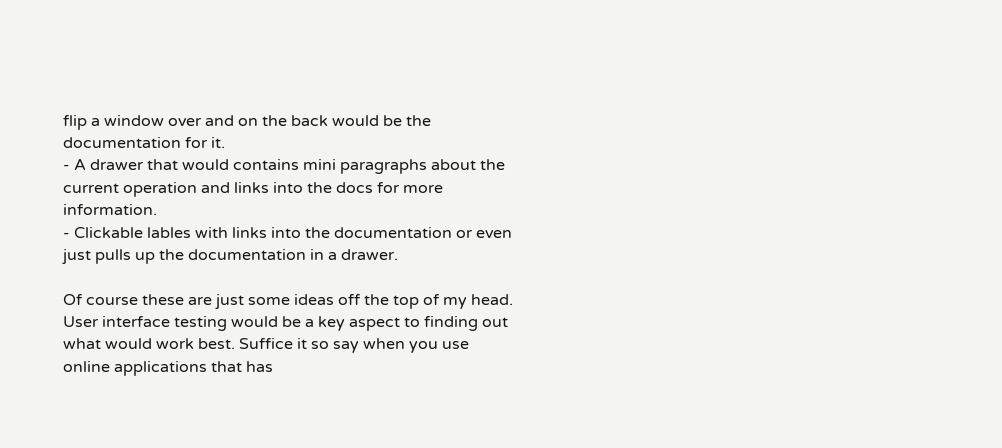flip a window over and on the back would be the documentation for it.
- A drawer that would contains mini paragraphs about the current operation and links into the docs for more information.
- Clickable lables with links into the documentation or even just pulls up the documentation in a drawer.

Of course these are just some ideas off the top of my head. User interface testing would be a key aspect to finding out what would work best. Suffice it so say when you use online applications that has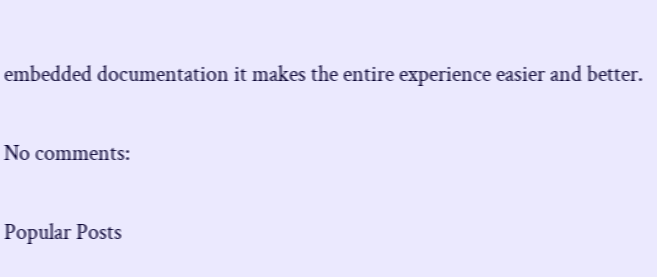embedded documentation it makes the entire experience easier and better.

No comments:

Popular Posts